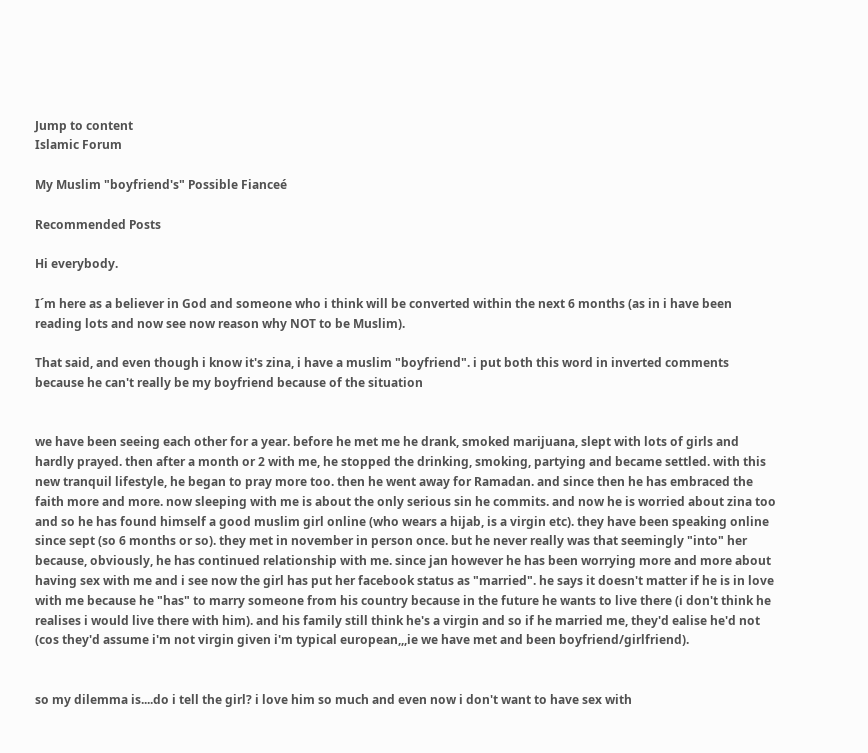Jump to content
Islamic Forum

My Muslim "boyfriend's" Possible Fianceé

Recommended Posts

Hi everybody.

I´m here as a believer in God and someone who i think will be converted within the next 6 months (as in i have been reading lots and now see now reason why NOT to be Muslim).

That said, and even though i know it's zina, i have a muslim "boyfriend". i put both this word in inverted comments because he can't really be my boyfriend because of the situation


we have been seeing each other for a year. before he met me he drank, smoked marijuana, slept with lots of girls and hardly prayed. then after a month or 2 with me, he stopped the drinking, smoking, partying and became settled. with this new tranquil lifestyle, he began to pray more too. then he went away for Ramadan. and since then he has embraced the faith more and more. now sleeping with me is about the only serious sin he commits. and now he is worried about zina too and so he has found himself a good muslim girl online (who wears a hijab, is a virgin etc). they have been speaking online since sept (so 6 months or so). they met in november in person once. but he never really was that seemingly "into" her because, obviously, he has continued relationship with me. since jan however he has been worrying more and more about having sex with me and i see now the girl has put her facebook status as "married". he says it doesn't matter if he is in love with me because he "has" to marry someone from his country because in the future he wants to live there (i don't think he realises i would live there with him). and his family still think he's a virgin and so if he married me, they'd ealise he'd not (cos they'd assume i'm not virgin given i'm typical european,,,ie we have met and been boyfriend/girlfriend).


so my dilemma is....do i tell the girl? i love him so much and even now i don't want to have sex with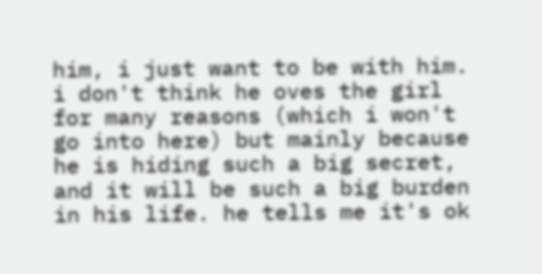him, i just want to be with him. i don't think he oves the girl for many reasons (which i won't go into here) but mainly because he is hiding such a big secret, and it will be such a big burden in his life. he tells me it's ok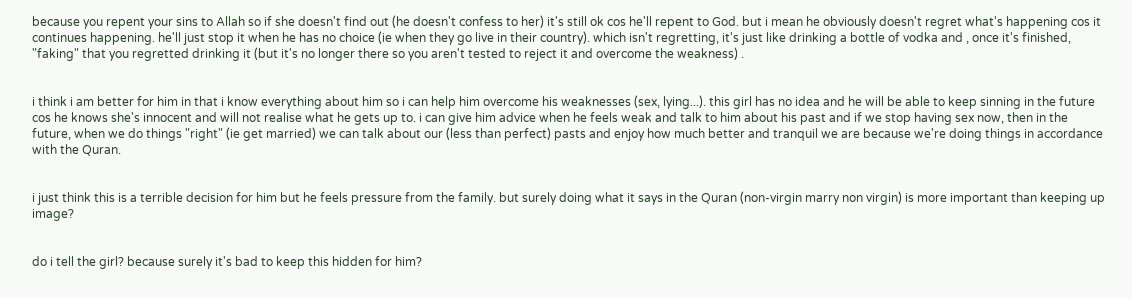because you repent your sins to Allah so if she doesn't find out (he doesn't confess to her) it's still ok cos he'll repent to God. but i mean he obviously doesn't regret what's happening cos it continues happening. he'll just stop it when he has no choice (ie when they go live in their country). which isn't regretting, it's just like drinking a bottle of vodka and , once it's finished, "faking" that you regretted drinking it (but it's no longer there so you aren't tested to reject it and overcome the weakness) .


i think i am better for him in that i know everything about him so i can help him overcome his weaknesses (sex, lying...). this girl has no idea and he will be able to keep sinning in the future cos he knows she's innocent and will not realise what he gets up to. i can give him advice when he feels weak and talk to him about his past and if we stop having sex now, then in the future, when we do things "right" (ie get married) we can talk about our (less than perfect) pasts and enjoy how much better and tranquil we are because we're doing things in accordance with the Quran.


i just think this is a terrible decision for him but he feels pressure from the family. but surely doing what it says in the Quran (non-virgin marry non virgin) is more important than keeping up image?


do i tell the girl? because surely it's bad to keep this hidden for him?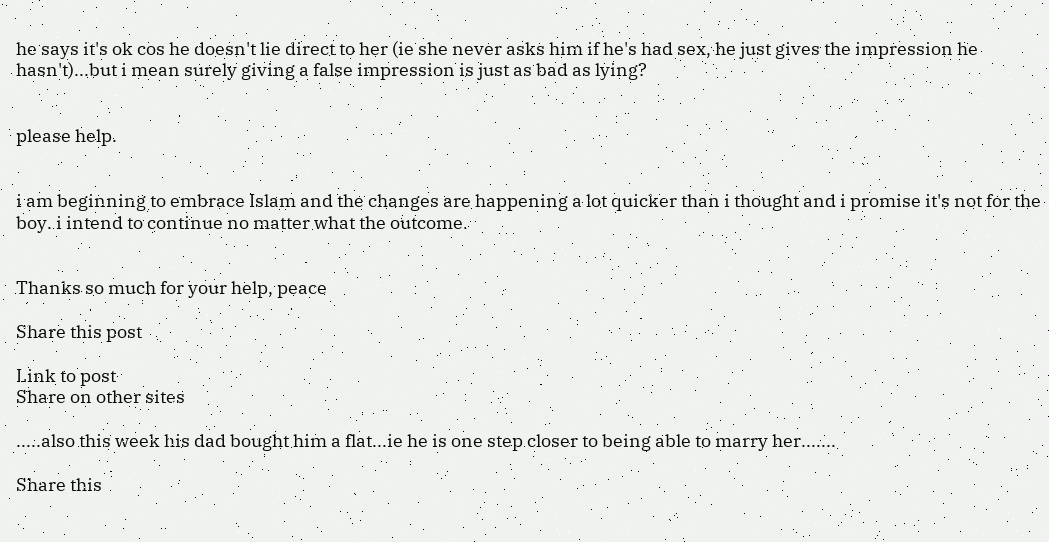he says it's ok cos he doesn't lie direct to her (ie she never asks him if he's had sex, he just gives the impression he hasn't)...but i mean surely giving a false impression is just as bad as lying?


please help.


i am beginning to embrace Islam and the changes are happening a lot quicker than i thought and i promise it's not for the boy. i intend to continue no matter what the outcome.


Thanks so much for your help, peace

Share this post

Link to post
Share on other sites

.....also this week his dad bought him a flat...ie he is one step closer to being able to marry her.......

Share this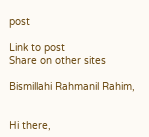post

Link to post
Share on other sites

Bismillahi Rahmanil Rahim,


Hi there,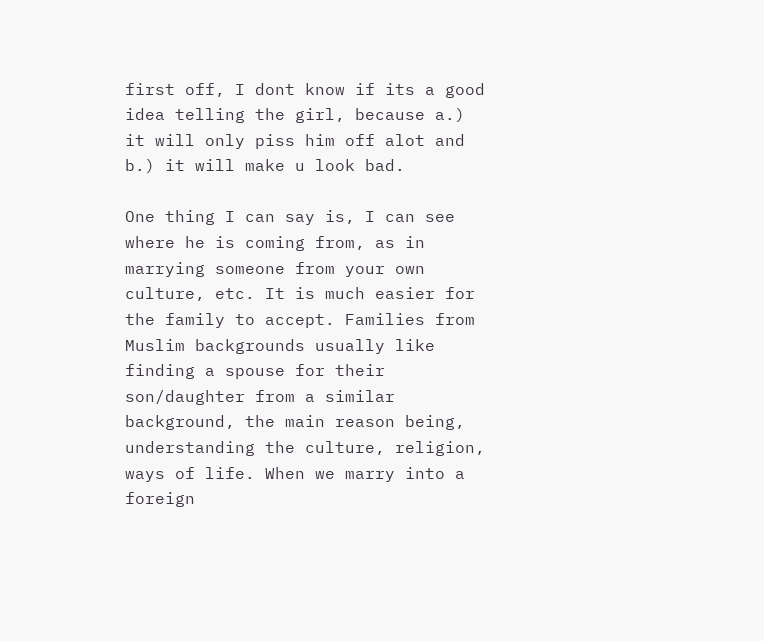first off, I dont know if its a good idea telling the girl, because a.) it will only piss him off alot and b.) it will make u look bad.

One thing I can say is, I can see where he is coming from, as in marrying someone from your own culture, etc. It is much easier for the family to accept. Families from Muslim backgrounds usually like finding a spouse for their son/daughter from a similar background, the main reason being, understanding the culture, religion, ways of life. When we marry into a foreign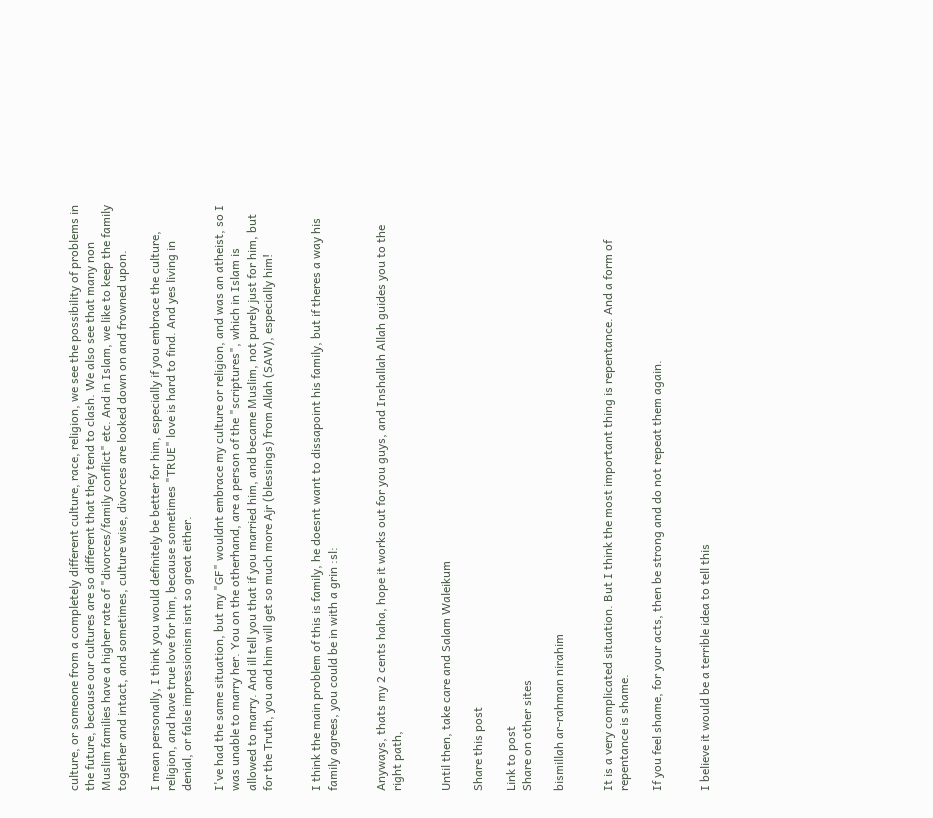culture, or someone from a completely different culture, race, religion, we see the possibility of problems in the future, because our cultures are so different that they tend to clash. We also see that many non Muslim families have a higher rate of "divorces/family conflict" etc. And in Islam, we like to keep the family together and intact, and sometimes, culture wise, divorces are looked down on and frowned upon.

I mean personally, I think you would definitely be better for him, especially if you embrace the culture, religion, and have true love for him, because sometimes "TRUE" love is hard to find. And yes living in denial, or false impressionism isnt so great either.

I've had the same situation, but my "GF" wouldnt embrace my culture or religion, and was an atheist, so I was unable to marry her. You on the otherhand, are a person of the "scriptures", which in Islam is allowed to marry. And ill tell you that if you married him, and became Muslim, not purely just for him, but for the Truth, you and him will get so much more Ajr (blessings) from Allah (SAW), especially him!


I think the main problem of this is family, he doesnt want to dissapoint his family, but if theres a way his family agrees, you could be in with a grin :sl:


Anyways, thats my 2 cents haha, hope it works out for you guys, and Inshallah Allah guides you to the right path,


Until then, take care and Salam Waleikum

Share this post

Link to post
Share on other sites

bismillah ar-rahman nirahim


It is a very complicated situation. But I think the most important thing is repentance. And a form of repentance is shame.

If you feel shame, for your acts, then be strong and do not repeat them again.


I believe it would be a terrible idea to tell this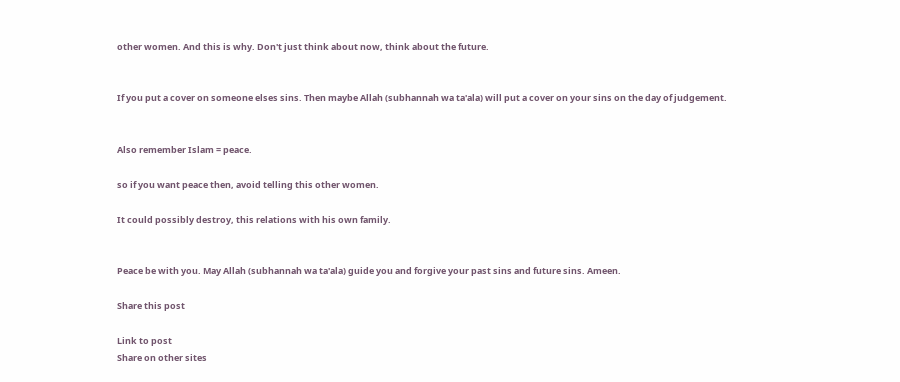other women. And this is why. Don't just think about now, think about the future.


If you put a cover on someone elses sins. Then maybe Allah (subhannah wa ta'ala) will put a cover on your sins on the day of judgement.


Also remember Islam = peace.

so if you want peace then, avoid telling this other women.

It could possibly destroy, this relations with his own family.


Peace be with you. May Allah (subhannah wa ta'ala) guide you and forgive your past sins and future sins. Ameen.

Share this post

Link to post
Share on other sites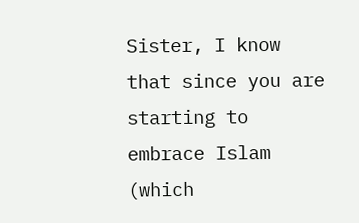Sister, I know that since you are starting to embrace Islam (which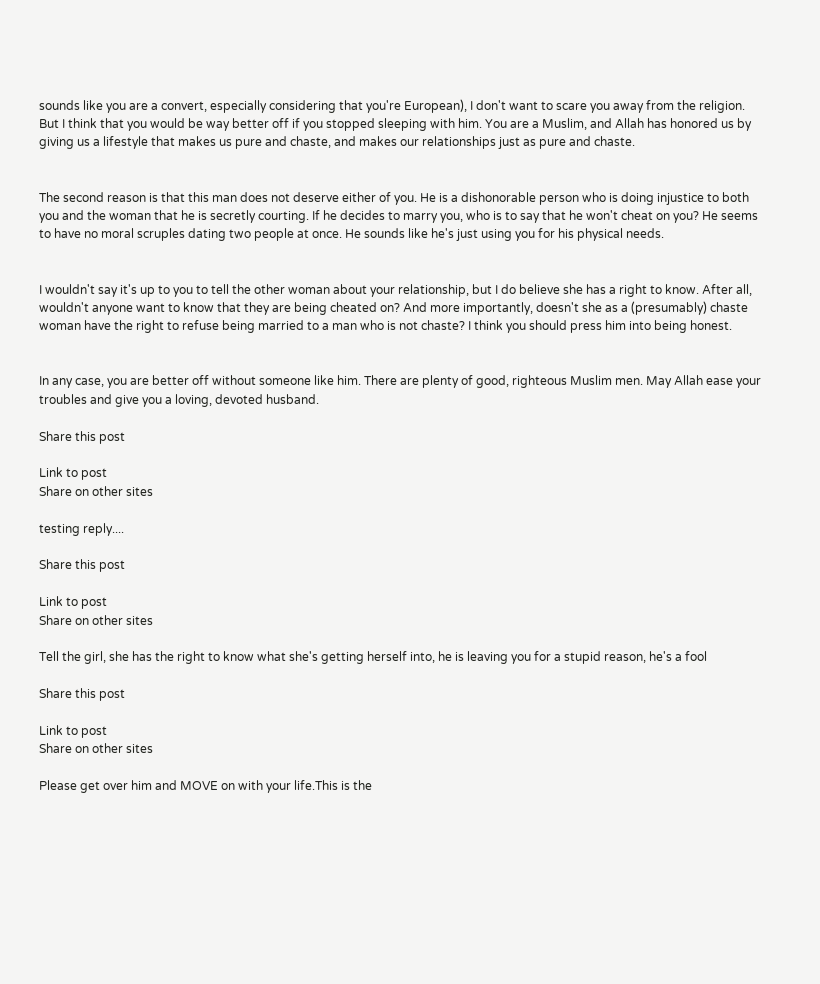sounds like you are a convert, especially considering that you're European), I don't want to scare you away from the religion. But I think that you would be way better off if you stopped sleeping with him. You are a Muslim, and Allah has honored us by giving us a lifestyle that makes us pure and chaste, and makes our relationships just as pure and chaste.


The second reason is that this man does not deserve either of you. He is a dishonorable person who is doing injustice to both you and the woman that he is secretly courting. If he decides to marry you, who is to say that he won't cheat on you? He seems to have no moral scruples dating two people at once. He sounds like he's just using you for his physical needs.


I wouldn't say it's up to you to tell the other woman about your relationship, but I do believe she has a right to know. After all, wouldn't anyone want to know that they are being cheated on? And more importantly, doesn't she as a (presumably) chaste woman have the right to refuse being married to a man who is not chaste? I think you should press him into being honest.


In any case, you are better off without someone like him. There are plenty of good, righteous Muslim men. May Allah ease your troubles and give you a loving, devoted husband.

Share this post

Link to post
Share on other sites

testing reply....

Share this post

Link to post
Share on other sites

Tell the girl, she has the right to know what she's getting herself into, he is leaving you for a stupid reason, he's a fool

Share this post

Link to post
Share on other sites

Please get over him and MOVE on with your life.This is the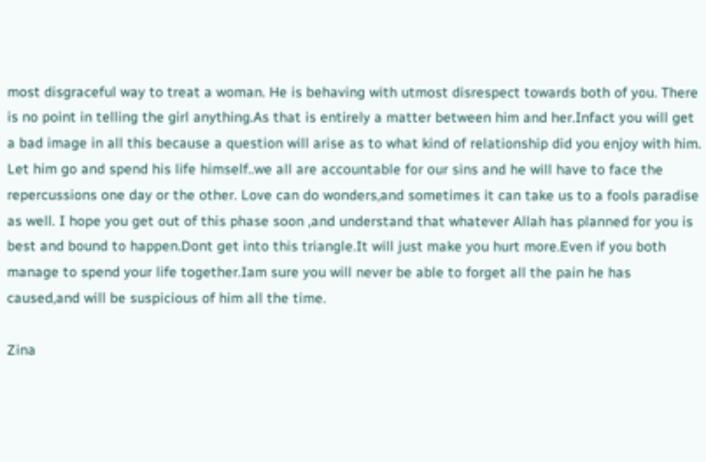most disgraceful way to treat a woman. He is behaving with utmost disrespect towards both of you. There is no point in telling the girl anything.As that is entirely a matter between him and her.Infact you will get a bad image in all this because a question will arise as to what kind of relationship did you enjoy with him. Let him go and spend his life himself..we all are accountable for our sins and he will have to face the repercussions one day or the other. Love can do wonders,and sometimes it can take us to a fools paradise as well. I hope you get out of this phase soon ,and understand that whatever Allah has planned for you is best and bound to happen.Dont get into this triangle.It will just make you hurt more.Even if you both manage to spend your life together.Iam sure you will never be able to forget all the pain he has caused,and will be suspicious of him all the time.

Zina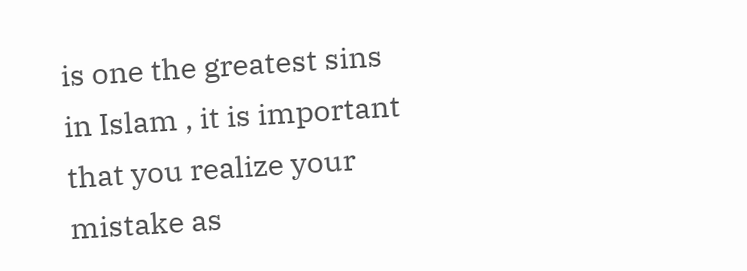is one the greatest sins in Islam , it is important that you realize your mistake as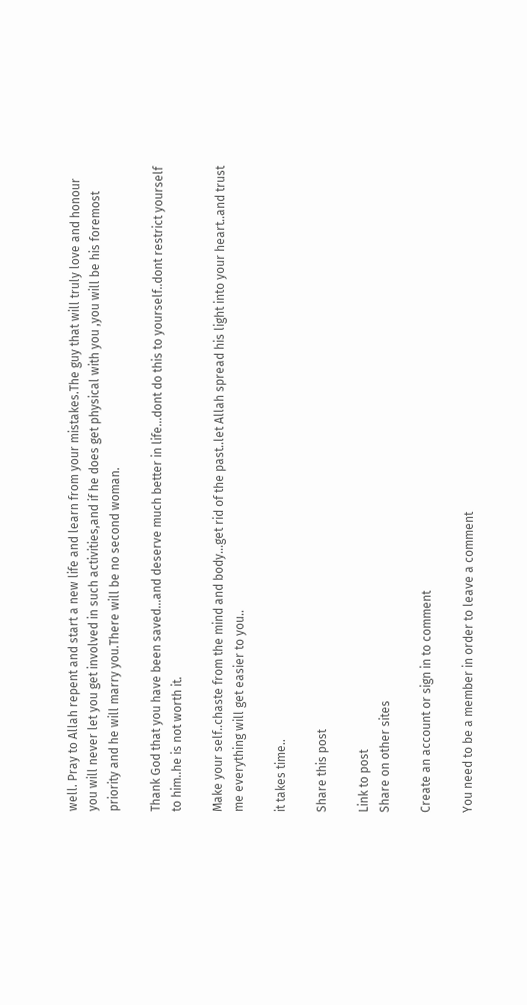well. Pray to Allah repent and start a new life and learn from your mistakes.The guy that will truly love and honour you will never let you get involved in such activities,and if he does get physical with you ,you will be his foremost priority and he will marry you.There will be no second woman.

Thank God that you have been saved...and deserve much better in life...dont do this to yourself..dont restrict yourself to him..he is not worth it.

Make your self..chaste from the mind and body...get rid of the past..let Allah spread his light into your heart..and trust me everything will get easier to you..

it takes time..

Share this post

Link to post
Share on other sites

Create an account or sign in to comment

You need to be a member in order to leave a comment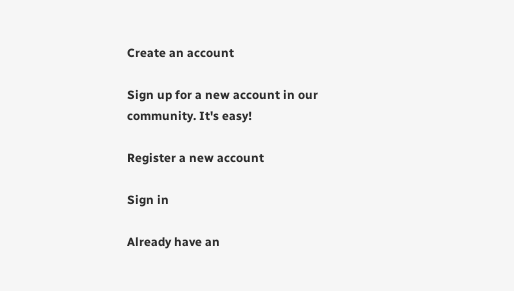Create an account

Sign up for a new account in our community. It's easy!

Register a new account

Sign in

Already have an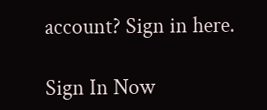account? Sign in here.

Sign In Now